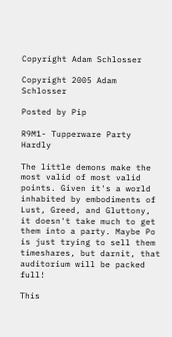Copyright Adam Schlosser

Copyright 2005 Adam Schlosser

Posted by Pip

R9M1- Tupperware Party Hardly

The little demons make the most valid of most valid points. Given it's a world inhabited by embodiments of Lust, Greed, and Gluttony, it doesn't take much to get them into a party. Maybe Po is just trying to sell them timeshares, but darnit, that auditorium will be packed full!

This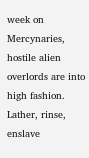week on Mercynaries, hostile alien overlords are into high fashion. Lather, rinse, enslave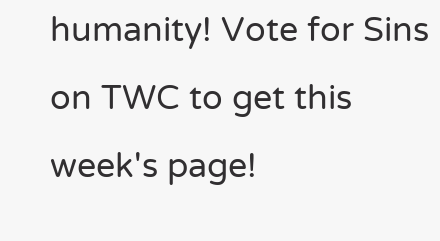humanity! Vote for Sins on TWC to get this week's page!